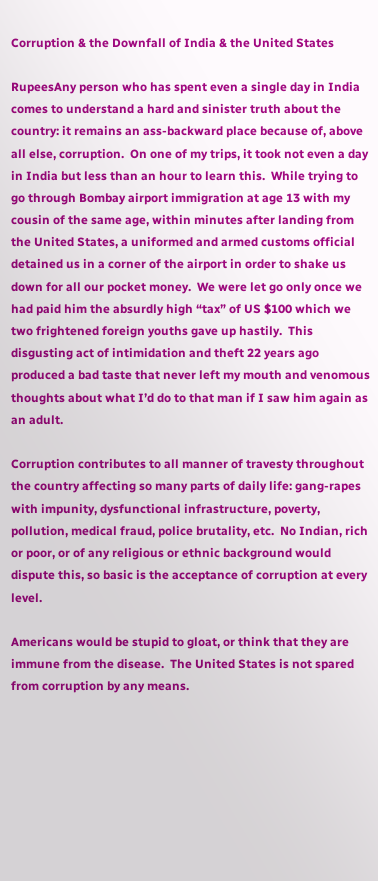Corruption & the Downfall of India & the United States

RupeesAny person who has spent even a single day in India comes to understand a hard and sinister truth about the country: it remains an ass-backward place because of, above all else, corruption.  On one of my trips, it took not even a day in India but less than an hour to learn this.  While trying to go through Bombay airport immigration at age 13 with my cousin of the same age, within minutes after landing from the United States, a uniformed and armed customs official detained us in a corner of the airport in order to shake us down for all our pocket money.  We were let go only once we had paid him the absurdly high “tax” of US $100 which we two frightened foreign youths gave up hastily.  This disgusting act of intimidation and theft 22 years ago produced a bad taste that never left my mouth and venomous thoughts about what I’d do to that man if I saw him again as an adult.

Corruption contributes to all manner of travesty throughout the country affecting so many parts of daily life: gang-rapes with impunity, dysfunctional infrastructure, poverty, pollution, medical fraud, police brutality, etc.  No Indian, rich or poor, or of any religious or ethnic background would dispute this, so basic is the acceptance of corruption at every level.

Americans would be stupid to gloat, or think that they are immune from the disease.  The United States is not spared from corruption by any means.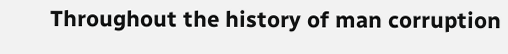Throughout the history of man corruption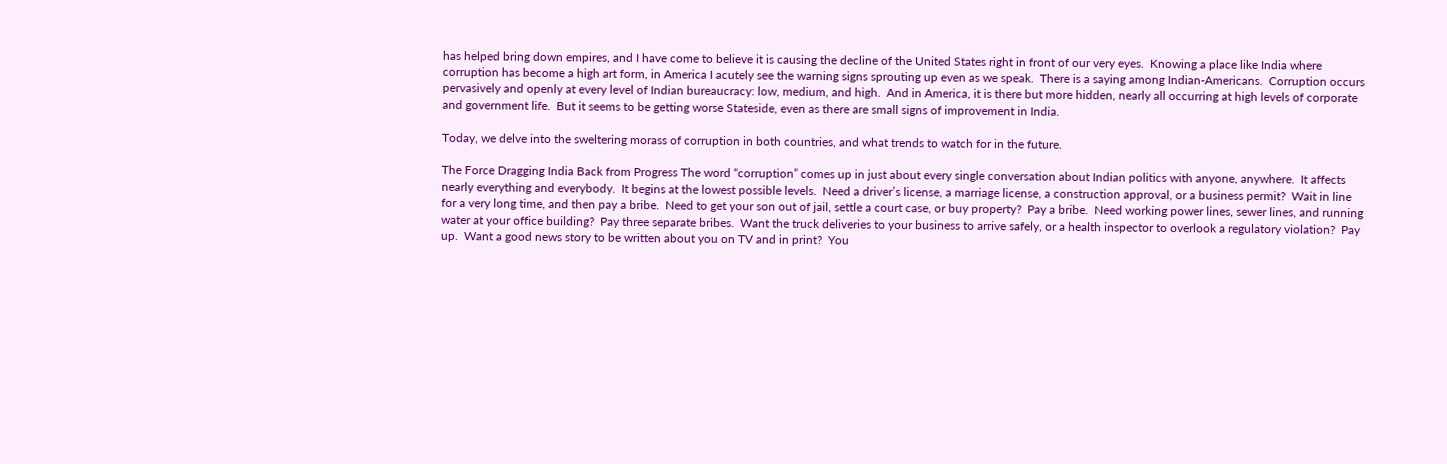has helped bring down empires, and I have come to believe it is causing the decline of the United States right in front of our very eyes.  Knowing a place like India where corruption has become a high art form, in America I acutely see the warning signs sprouting up even as we speak.  There is a saying among Indian-Americans.  Corruption occurs pervasively and openly at every level of Indian bureaucracy: low, medium, and high.  And in America, it is there but more hidden, nearly all occurring at high levels of corporate and government life.  But it seems to be getting worse Stateside, even as there are small signs of improvement in India.

Today, we delve into the sweltering morass of corruption in both countries, and what trends to watch for in the future.

The Force Dragging India Back from Progress The word “corruption” comes up in just about every single conversation about Indian politics with anyone, anywhere.  It affects nearly everything and everybody.  It begins at the lowest possible levels.  Need a driver’s license, a marriage license, a construction approval, or a business permit?  Wait in line for a very long time, and then pay a bribe.  Need to get your son out of jail, settle a court case, or buy property?  Pay a bribe.  Need working power lines, sewer lines, and running water at your office building?  Pay three separate bribes.  Want the truck deliveries to your business to arrive safely, or a health inspector to overlook a regulatory violation?  Pay up.  Want a good news story to be written about you on TV and in print?  You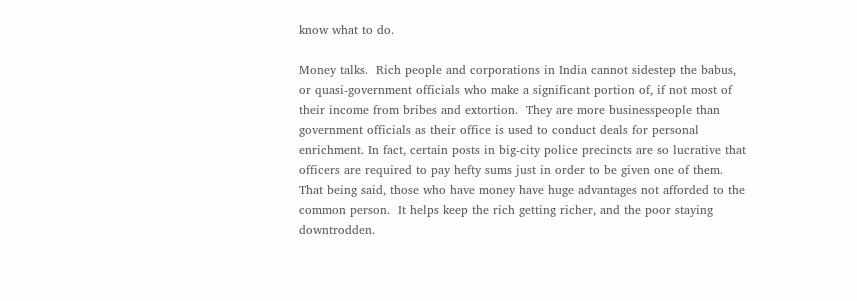know what to do.

Money talks.  Rich people and corporations in India cannot sidestep the babus, or quasi-government officials who make a significant portion of, if not most of their income from bribes and extortion.  They are more businesspeople than government officials as their office is used to conduct deals for personal enrichment. In fact, certain posts in big-city police precincts are so lucrative that officers are required to pay hefty sums just in order to be given one of them.  That being said, those who have money have huge advantages not afforded to the common person.  It helps keep the rich getting richer, and the poor staying downtrodden.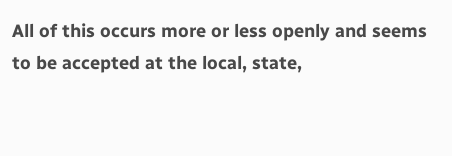All of this occurs more or less openly and seems to be accepted at the local, state,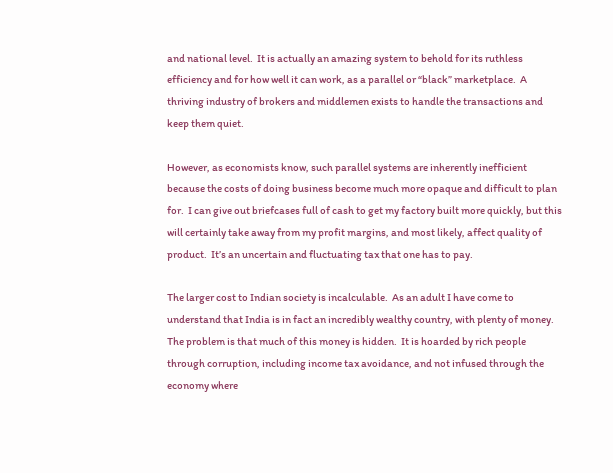and national level.  It is actually an amazing system to behold for its ruthless efficiency and for how well it can work, as a parallel or “black” marketplace.  A thriving industry of brokers and middlemen exists to handle the transactions and keep them quiet.

However, as economists know, such parallel systems are inherently inefficient because the costs of doing business become much more opaque and difficult to plan for.  I can give out briefcases full of cash to get my factory built more quickly, but this will certainly take away from my profit margins, and most likely, affect quality of product.  It’s an uncertain and fluctuating tax that one has to pay.

The larger cost to Indian society is incalculable.  As an adult I have come to understand that India is in fact an incredibly wealthy country, with plenty of money.  The problem is that much of this money is hidden.  It is hoarded by rich people through corruption, including income tax avoidance, and not infused through the economy where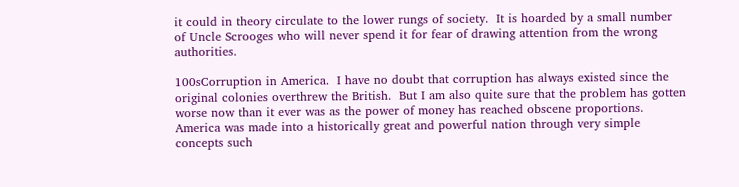it could in theory circulate to the lower rungs of society.  It is hoarded by a small number of Uncle Scrooges who will never spend it for fear of drawing attention from the wrong authorities.

100sCorruption in America.  I have no doubt that corruption has always existed since the original colonies overthrew the British.  But I am also quite sure that the problem has gotten worse now than it ever was as the power of money has reached obscene proportions.  America was made into a historically great and powerful nation through very simple concepts such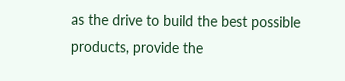as the drive to build the best possible products, provide the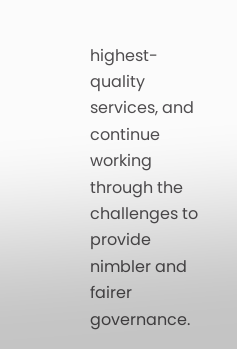highest-quality services, and continue working through the challenges to provide nimbler and fairer governance.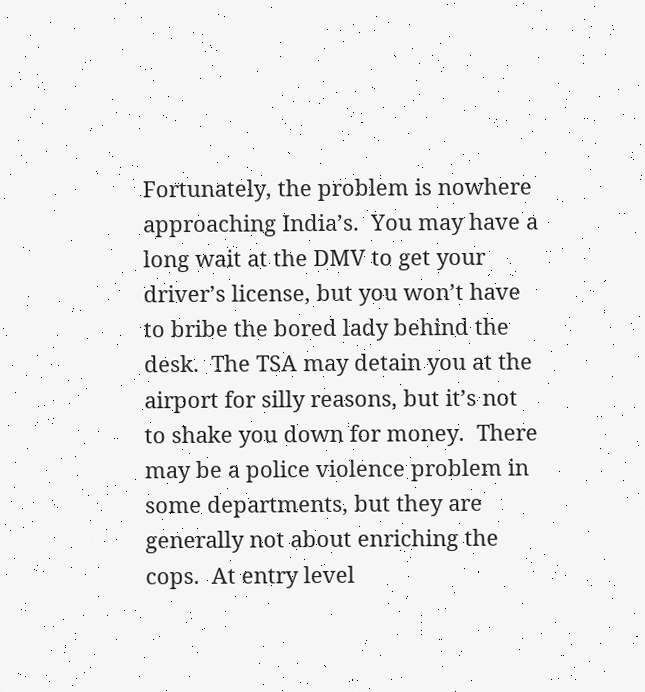Fortunately, the problem is nowhere approaching India’s.  You may have a long wait at the DMV to get your driver’s license, but you won’t have to bribe the bored lady behind the desk.  The TSA may detain you at the airport for silly reasons, but it’s not to shake you down for money.  There may be a police violence problem in some departments, but they are generally not about enriching the cops.  At entry level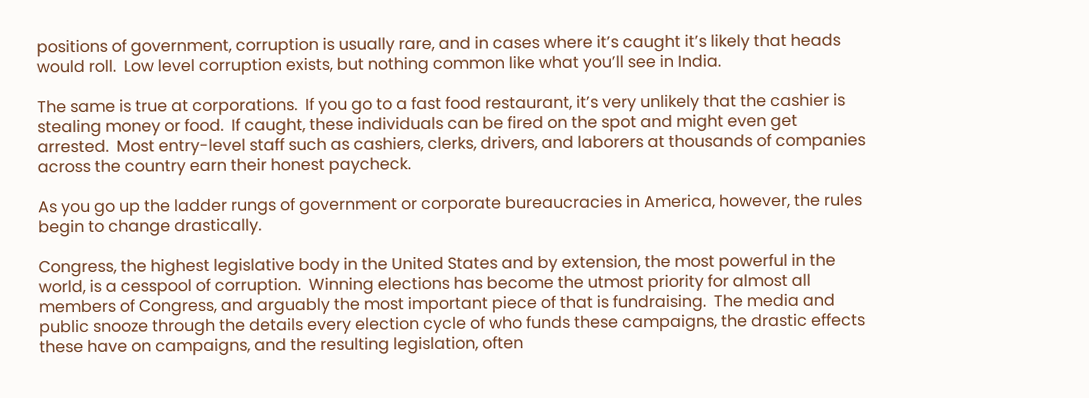positions of government, corruption is usually rare, and in cases where it’s caught it’s likely that heads would roll.  Low level corruption exists, but nothing common like what you’ll see in India.

The same is true at corporations.  If you go to a fast food restaurant, it’s very unlikely that the cashier is stealing money or food.  If caught, these individuals can be fired on the spot and might even get arrested.  Most entry-level staff such as cashiers, clerks, drivers, and laborers at thousands of companies across the country earn their honest paycheck.

As you go up the ladder rungs of government or corporate bureaucracies in America, however, the rules begin to change drastically.

Congress, the highest legislative body in the United States and by extension, the most powerful in the world, is a cesspool of corruption.  Winning elections has become the utmost priority for almost all members of Congress, and arguably the most important piece of that is fundraising.  The media and public snooze through the details every election cycle of who funds these campaigns, the drastic effects these have on campaigns, and the resulting legislation, often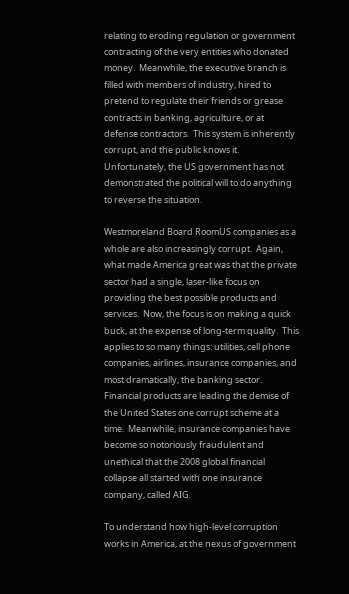relating to eroding regulation or government contracting of the very entities who donated money.  Meanwhile, the executive branch is filled with members of industry, hired to pretend to regulate their friends or grease contracts in banking, agriculture, or at defense contractors.  This system is inherently corrupt, and the public knows it.  Unfortunately, the US government has not demonstrated the political will to do anything to reverse the situation.

Westmoreland Board RoomUS companies as a whole are also increasingly corrupt.  Again, what made America great was that the private sector had a single, laser-like focus on providing the best possible products and services.  Now, the focus is on making a quick buck, at the expense of long-term quality.  This applies to so many things: utilities, cell phone companies, airlines, insurance companies, and most dramatically, the banking sector.  Financial products are leading the demise of the United States one corrupt scheme at a time.  Meanwhile, insurance companies have become so notoriously fraudulent and unethical that the 2008 global financial collapse all started with one insurance company, called AIG.

To understand how high-level corruption works in America, at the nexus of government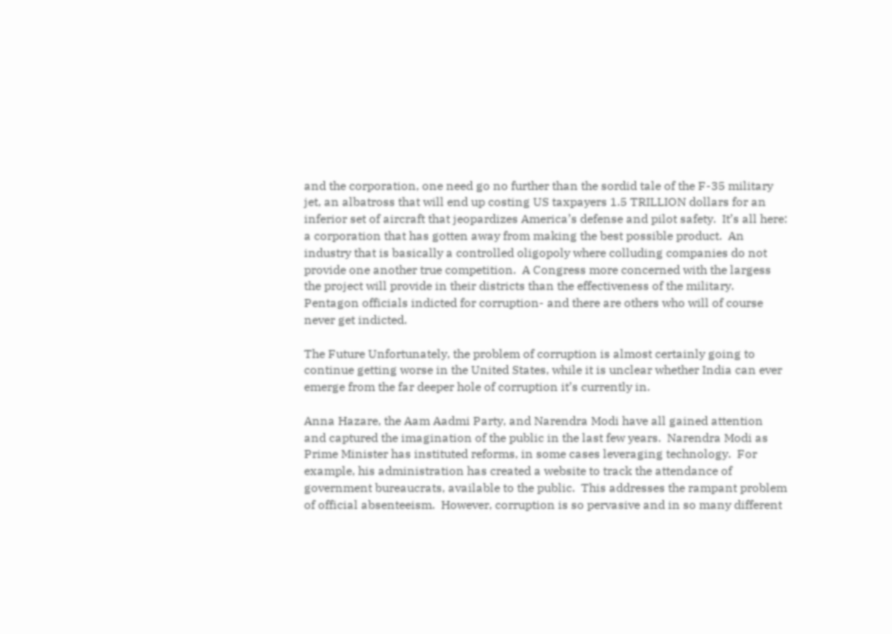and the corporation, one need go no further than the sordid tale of the F-35 military jet, an albatross that will end up costing US taxpayers 1.5 TRILLION dollars for an inferior set of aircraft that jeopardizes America’s defense and pilot safety.  It’s all here: a corporation that has gotten away from making the best possible product.  An industry that is basically a controlled oligopoly where colluding companies do not provide one another true competition.  A Congress more concerned with the largess the project will provide in their districts than the effectiveness of the military.  Pentagon officials indicted for corruption- and there are others who will of course never get indicted.

The Future Unfortunately, the problem of corruption is almost certainly going to continue getting worse in the United States, while it is unclear whether India can ever emerge from the far deeper hole of corruption it’s currently in.

Anna Hazare, the Aam Aadmi Party, and Narendra Modi have all gained attention and captured the imagination of the public in the last few years.  Narendra Modi as Prime Minister has instituted reforms, in some cases leveraging technology.  For example, his administration has created a website to track the attendance of government bureaucrats, available to the public.  This addresses the rampant problem of official absenteeism.  However, corruption is so pervasive and in so many different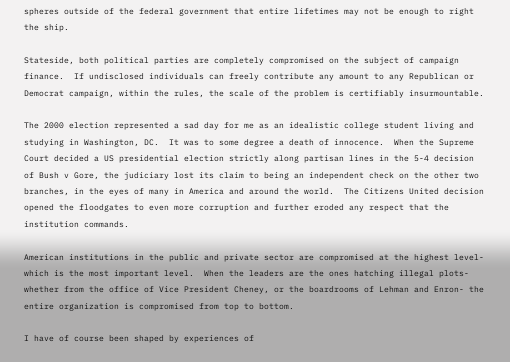spheres outside of the federal government that entire lifetimes may not be enough to right the ship.

Stateside, both political parties are completely compromised on the subject of campaign finance.  If undisclosed individuals can freely contribute any amount to any Republican or Democrat campaign, within the rules, the scale of the problem is certifiably insurmountable.

The 2000 election represented a sad day for me as an idealistic college student living and studying in Washington, DC.  It was to some degree a death of innocence.  When the Supreme Court decided a US presidential election strictly along partisan lines in the 5-4 decision of Bush v Gore, the judiciary lost its claim to being an independent check on the other two branches, in the eyes of many in America and around the world.  The Citizens United decision opened the floodgates to even more corruption and further eroded any respect that the institution commands.

American institutions in the public and private sector are compromised at the highest level- which is the most important level.  When the leaders are the ones hatching illegal plots- whether from the office of Vice President Cheney, or the boardrooms of Lehman and Enron- the entire organization is compromised from top to bottom.

I have of course been shaped by experiences of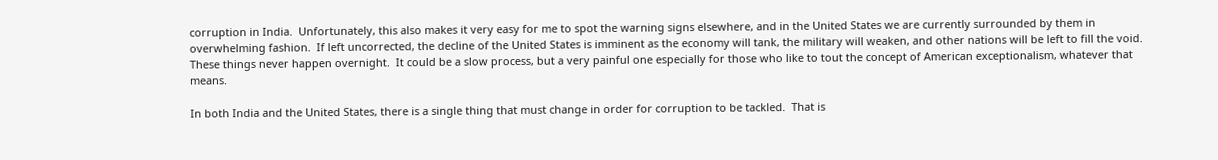corruption in India.  Unfortunately, this also makes it very easy for me to spot the warning signs elsewhere, and in the United States we are currently surrounded by them in overwhelming fashion.  If left uncorrected, the decline of the United States is imminent as the economy will tank, the military will weaken, and other nations will be left to fill the void.  These things never happen overnight.  It could be a slow process, but a very painful one especially for those who like to tout the concept of American exceptionalism, whatever that means.

In both India and the United States, there is a single thing that must change in order for corruption to be tackled.  That is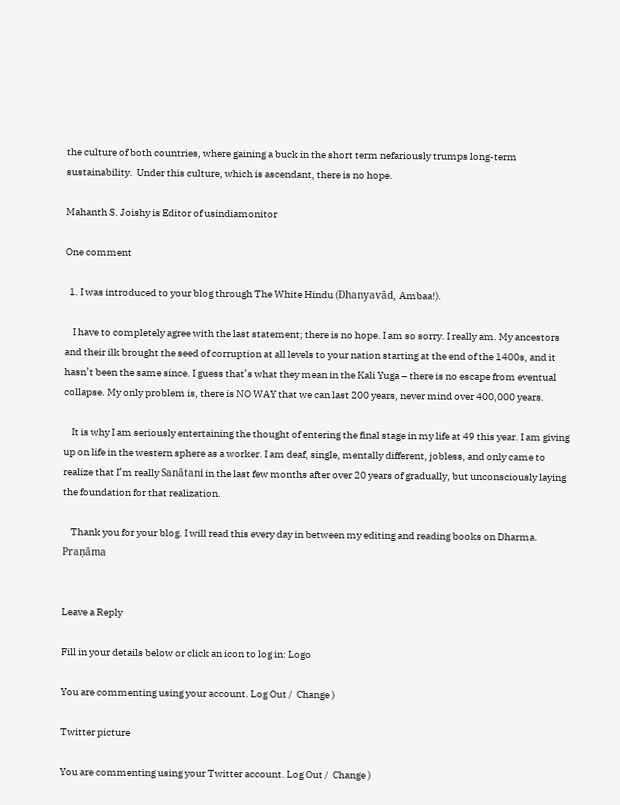the culture of both countries, where gaining a buck in the short term nefariously trumps long-term sustainability.  Under this culture, which is ascendant, there is no hope.

Mahanth S. Joishy is Editor of usindiamonitor

One comment

  1. I was introduced to your blog through The White Hindu (Dhanyavād, Ambaa!).

    I have to completely agree with the last statement; there is no hope. I am so sorry. I really am. My ancestors and their ilk brought the seed of corruption at all levels to your nation starting at the end of the 1400s, and it hasn’t been the same since. I guess that’s what they mean in the Kali Yuga – there is no escape from eventual collapse. My only problem is, there is NO WAY that we can last 200 years, never mind over 400,000 years.

    It is why I am seriously entertaining the thought of entering the final stage in my life at 49 this year. I am giving up on life in the western sphere as a worker. I am deaf, single, mentally different, jobless, and only came to realize that I’m really Sanātani in the last few months after over 20 years of gradually, but unconsciously laying the foundation for that realization.

    Thank you for your blog. I will read this every day in between my editing and reading books on Dharma. Praṇāma


Leave a Reply

Fill in your details below or click an icon to log in: Logo

You are commenting using your account. Log Out /  Change )

Twitter picture

You are commenting using your Twitter account. Log Out /  Change )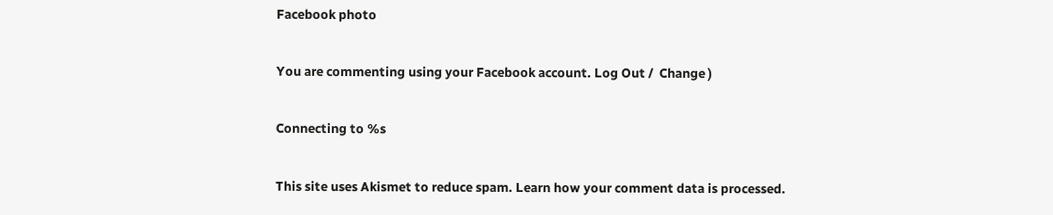Facebook photo

You are commenting using your Facebook account. Log Out /  Change )

Connecting to %s

This site uses Akismet to reduce spam. Learn how your comment data is processed.